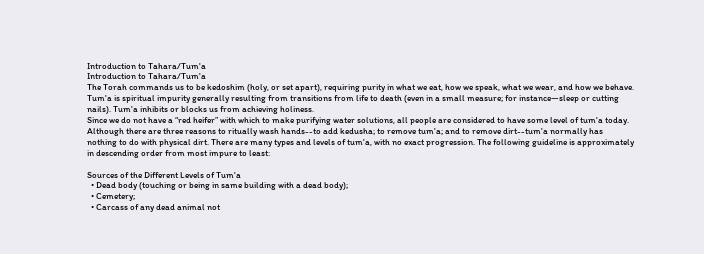Introduction to Tahara/Tum'a
Introduction to Tahara/Tum'a
The Torah commands us to be kedoshim (holy, or set apart), requiring purity in what we eat, how we speak, what we wear, and how we behave. Tum'a is spiritual impurity generally resulting from transitions from life to death (even in a small measure; for instance—sleep or cutting nails). Tum'a inhibits or blocks us from achieving holiness.
Since we do not have a “red heifer” with which to make purifying water solutions, all people are considered to have some level of tum'a today.
Although there are three reasons to ritually wash hands--to add kedusha; to remove tum'a; and to remove dirt--tum'a normally has nothing to do with physical dirt. There are many types and levels of tum'a, with no exact progression. The following guideline is approximately in descending order from most impure to least:

Sources of the Different Levels of Tum'a
  • Dead body (touching or being in same building with a dead body);
  • Cemetery;
  • Carcass of any dead animal not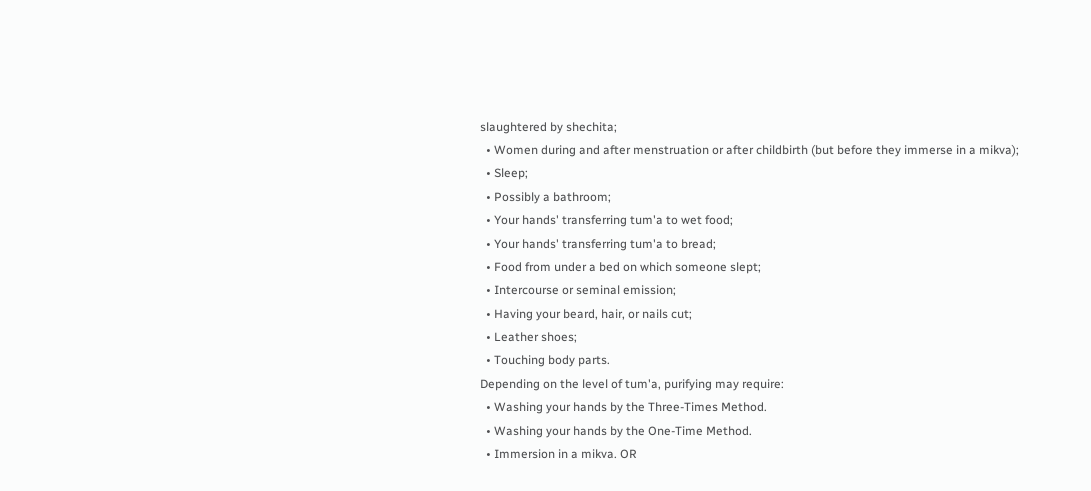slaughtered by shechita;
  • Women during and after menstruation or after childbirth (but before they immerse in a mikva);
  • Sleep;
  • Possibly a bathroom;
  • Your hands' transferring tum'a to wet food;
  • Your hands' transferring tum'a to bread;
  • Food from under a bed on which someone slept;
  • Intercourse or seminal emission;
  • Having your beard, hair, or nails cut;
  • Leather shoes;
  • Touching body parts.
Depending on the level of tum'a, purifying may require:
  • Washing your hands by the Three-Times Method.
  • Washing your hands by the One-Time Method.
  • Immersion in a mikva. OR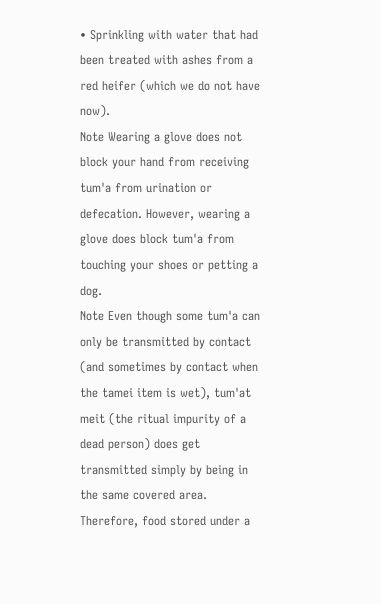• Sprinkling with water that had been treated with ashes from a red heifer (which we do not have now).
Note Wearing a glove does not block your hand from receiving tum'a from urination or defecation. However, wearing a glove does block tum'a from touching your shoes or petting a dog.
Note Even though some tum'a can only be transmitted by contact (and sometimes by contact when the tamei item is wet), tum'at meit (the ritual impurity of a dead person) does get transmitted simply by being in the same covered area.  Therefore, food stored under a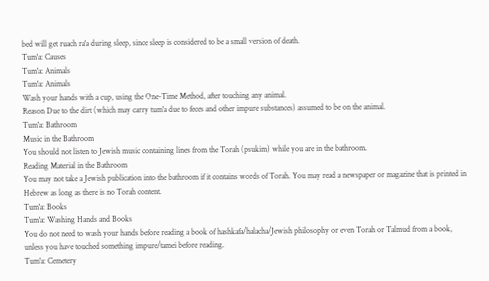bed will get ruach ra'a during sleep, since sleep is considered to be a small version of death.
Tum'a: Causes
Tum'a: Animals
Tum'a: Animals
Wash your hands with a cup, using the One-Time Method, after touching any animal.
Reason Due to the dirt (which may carry tum'a due to feces and other impure substances) assumed to be on the animal.
Tum'a: Bathroom
Music in the Bathroom
You should not listen to Jewish music containing lines from the Torah (psukim) while you are in the bathroom.
Reading Material in the Bathroom
You may not take a Jewish publication into the bathroom if it contains words of Torah. You may read a newspaper or magazine that is printed in Hebrew as long as there is no Torah content.
Tum'a: Books
Tum'a: Washing Hands and Books
You do not need to wash your hands before reading a book of hashkafa/halacha/Jewish philosophy or even Torah or Talmud from a book, unless you have touched something impure/tamei before reading.
Tum'a: Cemetery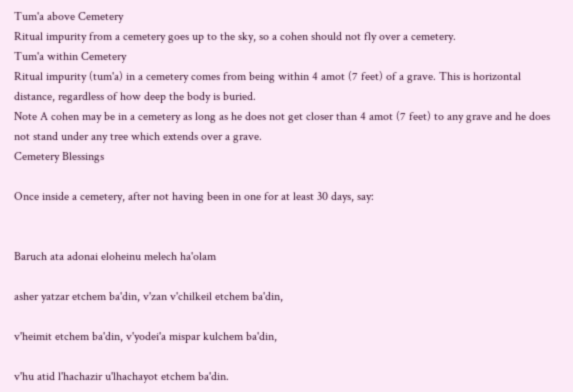Tum'a above Cemetery
Ritual impurity from a cemetery goes up to the sky, so a cohen should not fly over a cemetery.
Tum'a within Cemetery
Ritual impurity (tum'a) in a cemetery comes from being within 4 amot (7 feet) of a grave. This is horizontal distance, regardless of how deep the body is buried.
Note A cohen may be in a cemetery as long as he does not get closer than 4 amot (7 feet) to any grave and he does not stand under any tree which extends over a grave.
Cemetery Blessings

Once inside a cemetery, after not having been in one for at least 30 days, say:


Baruch ata adonai eloheinu melech ha'olam

asher yatzar etchem ba'din, v'zan v'chilkeil etchem ba'din,

v'heimit etchem ba'din, v'yodei'a mispar kulchem ba'din,

v'hu atid l'hachazir u'lhachayot etchem ba'din.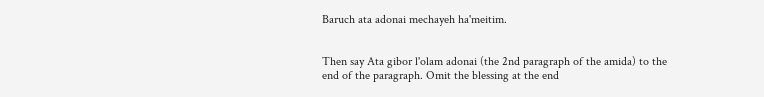Baruch ata adonai mechayeh ha'meitim.


Then say Ata gibor l'olam adonai (the 2nd paragraph of the amida) to the end of the paragraph. Omit the blessing at the end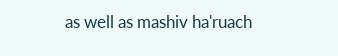as well as mashiv ha'ruach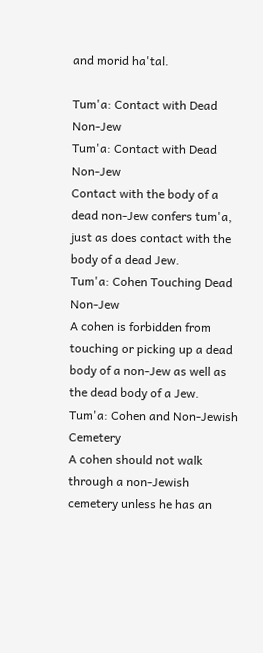and morid ha'tal.

Tum'a: Contact with Dead Non-Jew
Tum'a: Contact with Dead Non-Jew
Contact with the body of a dead non-Jew confers tum'a, just as does contact with the body of a dead Jew.
Tum'a: Cohen Touching Dead Non-Jew
A cohen is forbidden from touching or picking up a dead body of a non-Jew as well as the dead body of a Jew.
Tum'a: Cohen and Non-Jewish Cemetery
A cohen should not walk through a non-Jewish cemetery unless he has an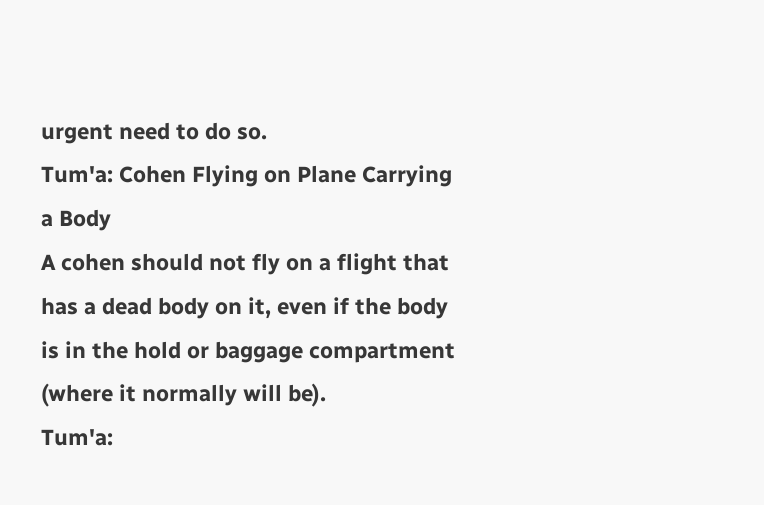urgent need to do so.
Tum'a: Cohen Flying on Plane Carrying a Body
A cohen should not fly on a flight that has a dead body on it, even if the body is in the hold or baggage compartment (where it normally will be).
Tum'a: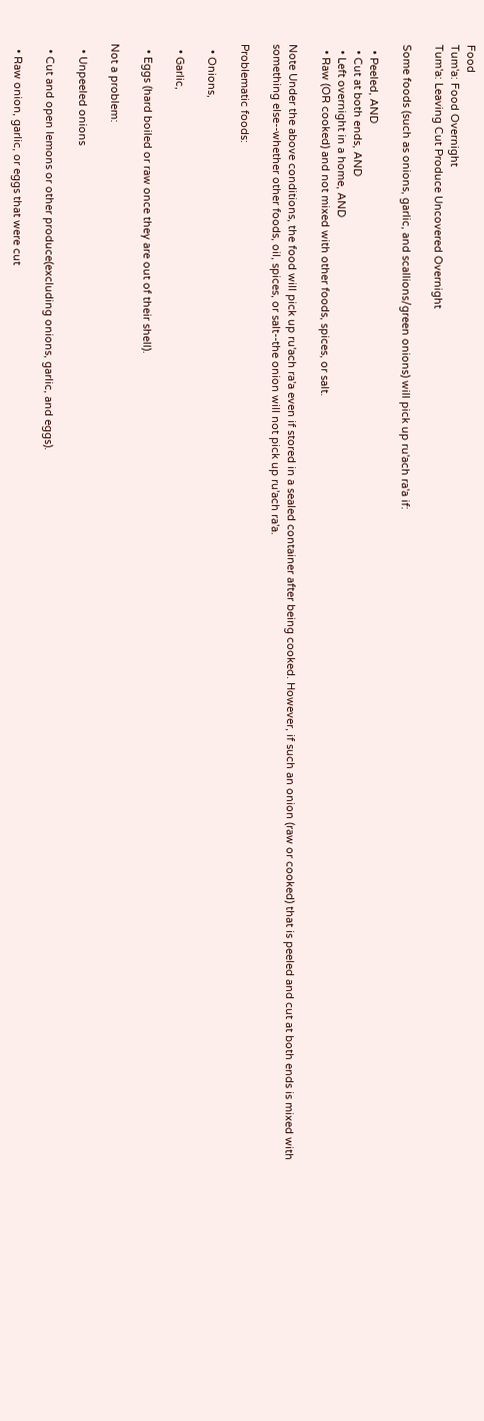Food
Tum'a: Food Overnight
Tum'a: Leaving Cut Produce Uncovered Overnight

Some foods (such as onions, garlic, and scallions/green onions) will pick up ru'ach ra'a if:

  • Peeled, AND
  • Cut at both ends, AND
  • Left overnight in a home, AND
  • Raw (OR cooked) and not mixed with other foods, spices, or salt.

Note Under the above conditions, the food will pick up ru'ach ra'a even if stored in a sealed container after being cooked. However, if such an onion (raw or cooked) that is peeled and cut at both ends is mixed with something else--whether other foods, oil, spices, or salt--the onion will not pick up ru'ach ra'a.

Problematic foods:

  • Onions,

  • Garlic,

  • Eggs (hard boiled or raw once they are out of their shell).

Not a problem:

  • Unpeeled onions

  • Cut and open lemons or other produce(excluding onions, garlic, and eggs).

  • Raw onion, garlic, or eggs that were cut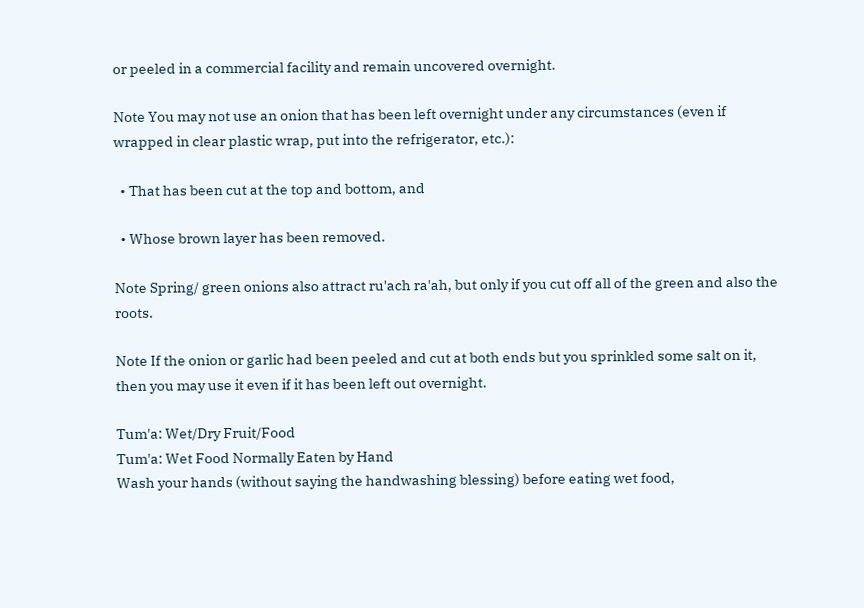or peeled in a commercial facility and remain uncovered overnight.

Note You may not use an onion that has been left overnight under any circumstances (even if wrapped in clear plastic wrap, put into the refrigerator, etc.):

  • That has been cut at the top and bottom, and

  • Whose brown layer has been removed.

Note Spring/ green onions also attract ru'ach ra'ah, but only if you cut off all of the green and also the roots.

Note If the onion or garlic had been peeled and cut at both ends but you sprinkled some salt on it, then you may use it even if it has been left out overnight.

Tum'a: Wet/Dry Fruit/Food
Tum'a: Wet Food Normally Eaten by Hand
Wash your hands (without saying the handwashing blessing) before eating wet food,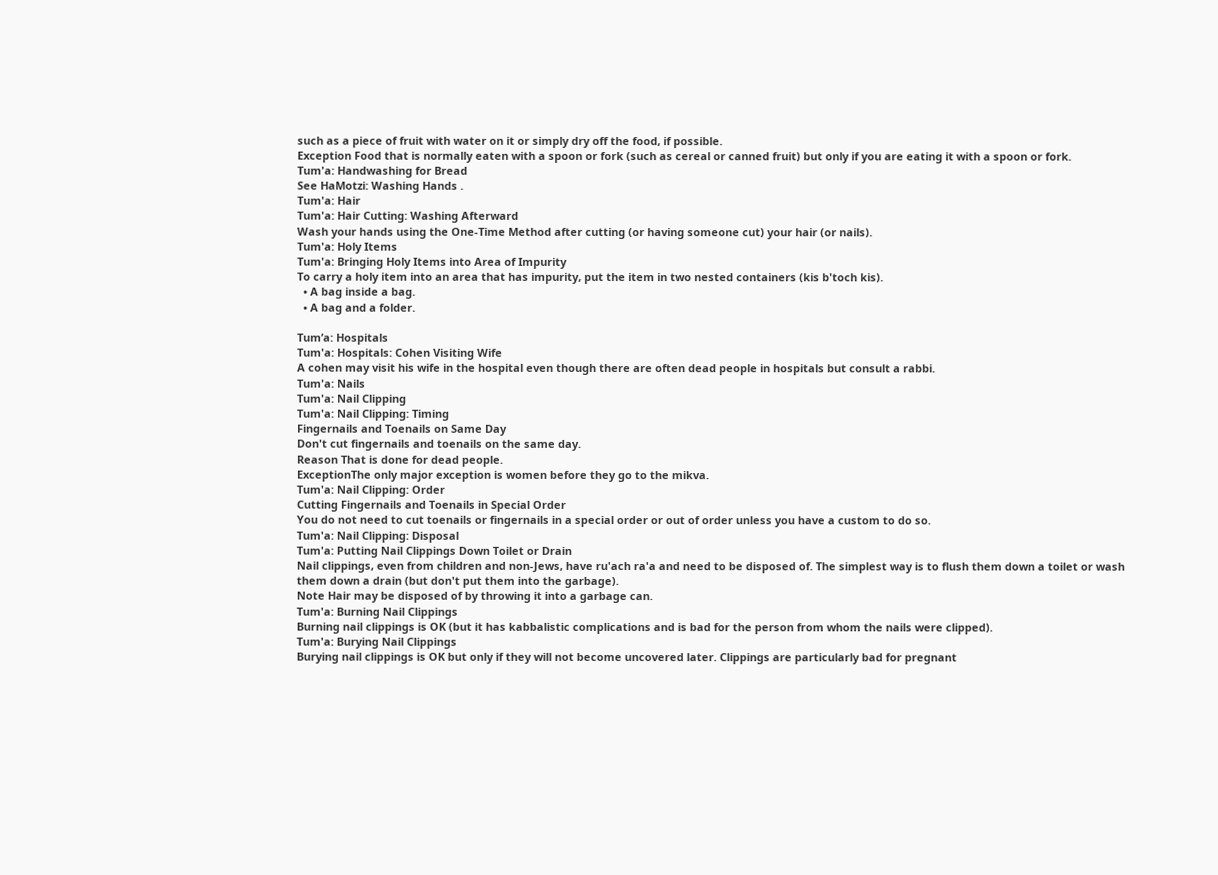such as a piece of fruit with water on it or simply dry off the food, if possible.
Exception Food that is normally eaten with a spoon or fork (such as cereal or canned fruit) but only if you are eating it with a spoon or fork.
Tum'a: Handwashing for Bread
See HaMotzi: Washing Hands .
Tum'a: Hair
Tum'a: Hair Cutting: Washing Afterward
Wash your hands using the One-Time Method after cutting (or having someone cut) your hair (or nails).
Tum'a: Holy Items
Tum'a: Bringing Holy Items into Area of Impurity
To carry a holy item into an area that has impurity, put the item in two nested containers (kis b'toch kis).
  • A bag inside a bag.
  • A bag and a folder.

Tum’a: Hospitals
Tum'a: Hospitals: Cohen Visiting Wife
A cohen may visit his wife in the hospital even though there are often dead people in hospitals but consult a rabbi.
Tum'a: Nails
Tum'a: Nail Clipping
Tum'a: Nail Clipping: Timing
Fingernails and Toenails on Same Day
Don't cut fingernails and toenails on the same day.
Reason That is done for dead people.
ExceptionThe only major exception is women before they go to the mikva.
Tum'a: Nail Clipping: Order
Cutting Fingernails and Toenails in Special Order
You do not need to cut toenails or fingernails in a special order or out of order unless you have a custom to do so.
Tum'a: Nail Clipping: Disposal
Tum'a: Putting Nail Clippings Down Toilet or Drain
Nail clippings, even from children and non-Jews, have ru'ach ra'a and need to be disposed of. The simplest way is to flush them down a toilet or wash them down a drain (but don't put them into the garbage).
Note Hair may be disposed of by throwing it into a garbage can.
Tum'a: Burning Nail Clippings
Burning nail clippings is OK (but it has kabbalistic complications and is bad for the person from whom the nails were clipped).
Tum'a: Burying Nail Clippings
Burying nail clippings is OK but only if they will not become uncovered later. Clippings are particularly bad for pregnant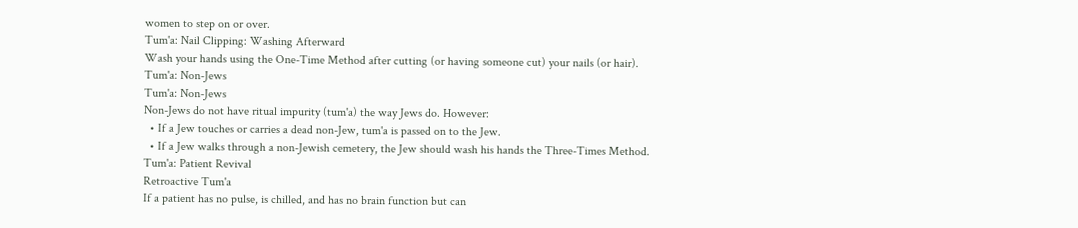women to step on or over.
Tum'a: Nail Clipping: Washing Afterward
Wash your hands using the One-Time Method after cutting (or having someone cut) your nails (or hair).
Tum'a: Non-Jews
Tum'a: Non-Jews
Non-Jews do not have ritual impurity (tum'a) the way Jews do. However:
  • If a Jew touches or carries a dead non-Jew, tum'a is passed on to the Jew.
  • If a Jew walks through a non-Jewish cemetery, the Jew should wash his hands the Three-Times Method.
Tum'a: Patient Revival
Retroactive Tum'a
If a patient has no pulse, is chilled, and has no brain function but can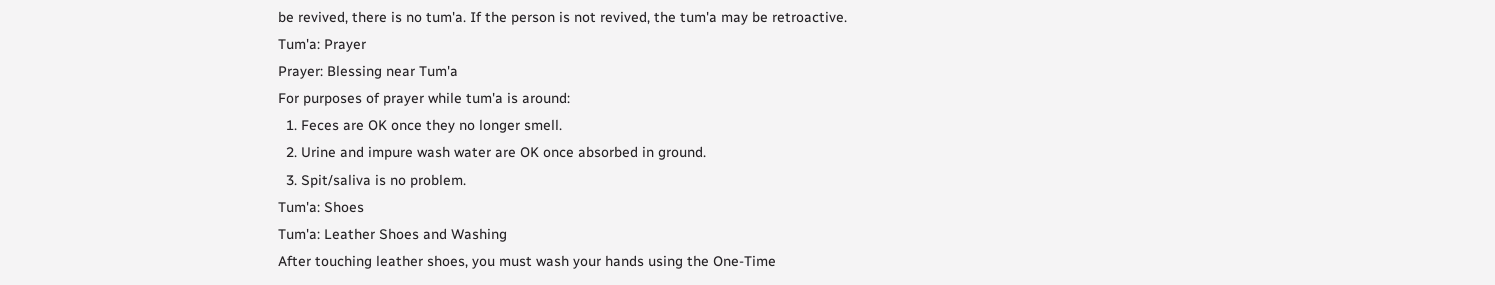be revived, there is no tum'a. If the person is not revived, the tum'a may be retroactive.
Tum'a: Prayer
Prayer: Blessing near Tum'a
For purposes of prayer while tum'a is around:
  1. Feces are OK once they no longer smell.
  2. Urine and impure wash water are OK once absorbed in ground.
  3. Spit/saliva is no problem.
Tum'a: Shoes
Tum'a: Leather Shoes and Washing
After touching leather shoes, you must wash your hands using the One-Time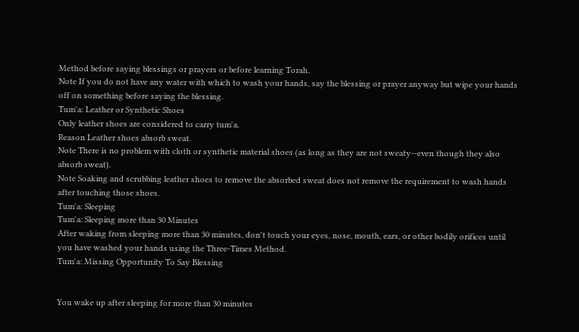Method before saying blessings or prayers or before learning Torah.
Note If you do not have any water with which to wash your hands, say the blessing or prayer anyway but wipe your hands off on something before saying the blessing.
Tum'a: Leather or Synthetic Shoes
Only leather shoes are considered to carry tum'a.
Reason Leather shoes absorb sweat.
Note There is no problem with cloth or synthetic material shoes (as long as they are not sweaty--even though they also absorb sweat).
Note Soaking and scrubbing leather shoes to remove the absorbed sweat does not remove the requirement to wash hands after touching those shoes.
Tum'a: Sleeping
Tum'a: Sleeping more than 30 Minutes
After waking from sleeping more than 30 minutes, don't touch your eyes, nose, mouth, ears, or other bodily orifices until you have washed your hands using the Three-Times Method.
Tum'a: Missing Opportunity To Say Blessing


You wake up after sleeping for more than 30 minutes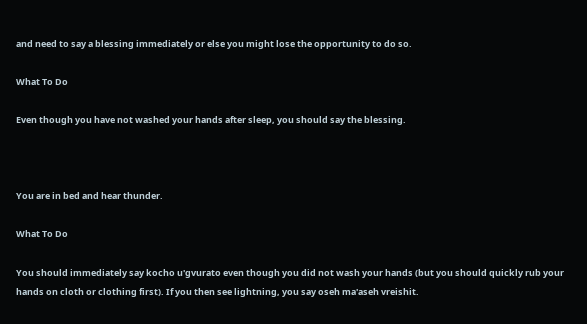and need to say a blessing immediately or else you might lose the opportunity to do so.

What To Do

Even though you have not washed your hands after sleep, you should say the blessing.



You are in bed and hear thunder.

What To Do

You should immediately say kocho u'gvurato even though you did not wash your hands (but you should quickly rub your hands on cloth or clothing first). If you then see lightning, you say oseh ma'aseh vreishit.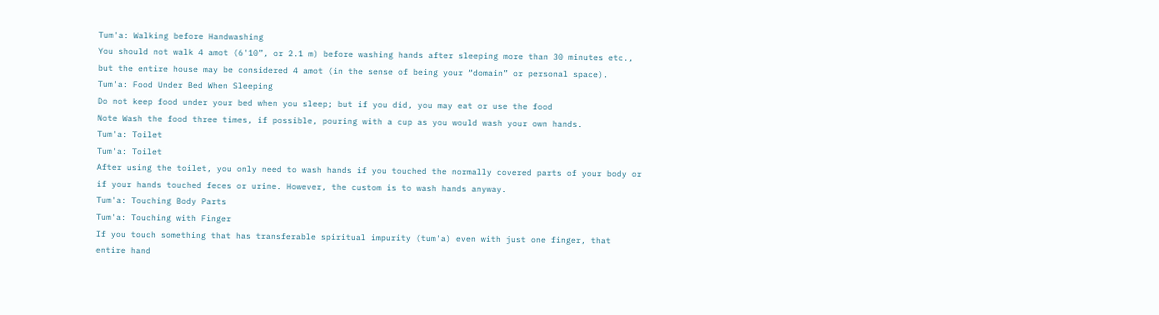Tum'a: Walking before Handwashing
You should not walk 4 amot (6'10”, or 2.1 m) before washing hands after sleeping more than 30 minutes etc., but the entire house may be considered 4 amot (in the sense of being your “domain” or personal space).
Tum'a: Food Under Bed When Sleeping
Do not keep food under your bed when you sleep; but if you did, you may eat or use the food
Note Wash the food three times, if possible, pouring with a cup as you would wash your own hands.
Tum'a: Toilet
Tum'a: Toilet
After using the toilet, you only need to wash hands if you touched the normally covered parts of your body or if your hands touched feces or urine. However, the custom is to wash hands anyway.
Tum'a: Touching Body Parts
Tum'a: Touching with Finger
If you touch something that has transferable spiritual impurity (tum'a) even with just one finger, that entire hand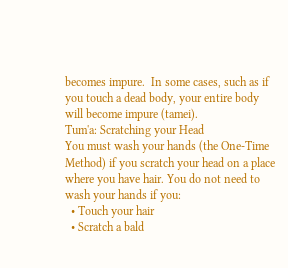becomes impure.  In some cases, such as if you touch a dead body, your entire body will become impure (tamei).
Tum'a: Scratching your Head
You must wash your hands (the One-Time Method) if you scratch your head on a place where you have hair. You do not need to wash your hands if you:
  • Touch your hair
  • Scratch a bald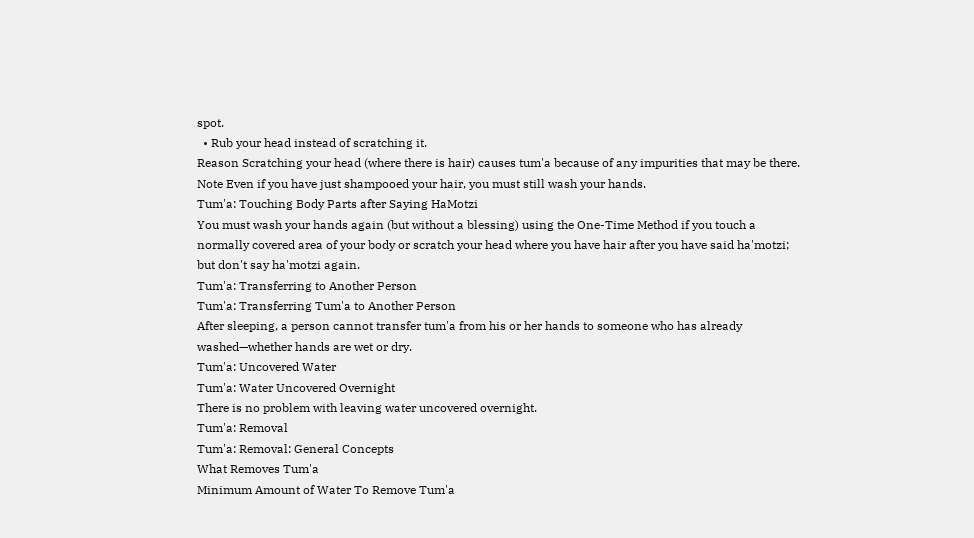spot.
  • Rub your head instead of scratching it.
Reason Scratching your head (where there is hair) causes tum'a because of any impurities that may be there.
Note Even if you have just shampooed your hair, you must still wash your hands.
Tum'a: Touching Body Parts after Saying HaMotzi
You must wash your hands again (but without a blessing) using the One-Time Method if you touch a normally covered area of your body or scratch your head where you have hair after you have said ha'motzi; but don't say ha'motzi again.
Tum'a: Transferring to Another Person
Tum'a: Transferring Tum'a to Another Person
After sleeping, a person cannot transfer tum'a from his or her hands to someone who has already washed—whether hands are wet or dry.
Tum'a: Uncovered Water
Tum'a: Water Uncovered Overnight
There is no problem with leaving water uncovered overnight.
Tum'a: Removal
Tum'a: Removal: General Concepts
What Removes Tum'a
Minimum Amount of Water To Remove Tum'a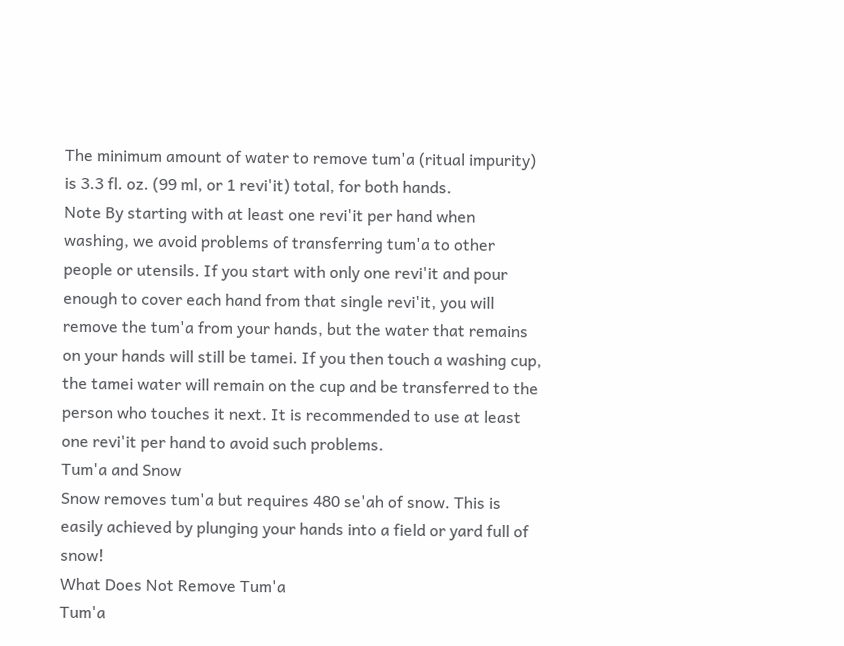The minimum amount of water to remove tum'a (ritual impurity) is 3.3 fl. oz. (99 ml, or 1 revi'it) total, for both hands.
Note By starting with at least one revi'it per hand when washing, we avoid problems of transferring tum'a to other people or utensils. If you start with only one revi'it and pour enough to cover each hand from that single revi'it, you will remove the tum'a from your hands, but the water that remains on your hands will still be tamei. If you then touch a washing cup, the tamei water will remain on the cup and be transferred to the person who touches it next. It is recommended to use at least one revi'it per hand to avoid such problems.
Tum'a and Snow
Snow removes tum'a but requires 480 se'ah of snow. This is easily achieved by plunging your hands into a field or yard full of snow!
What Does Not Remove Tum'a
Tum'a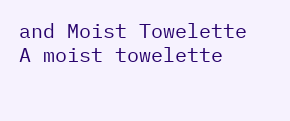and Moist Towelette
A moist towelette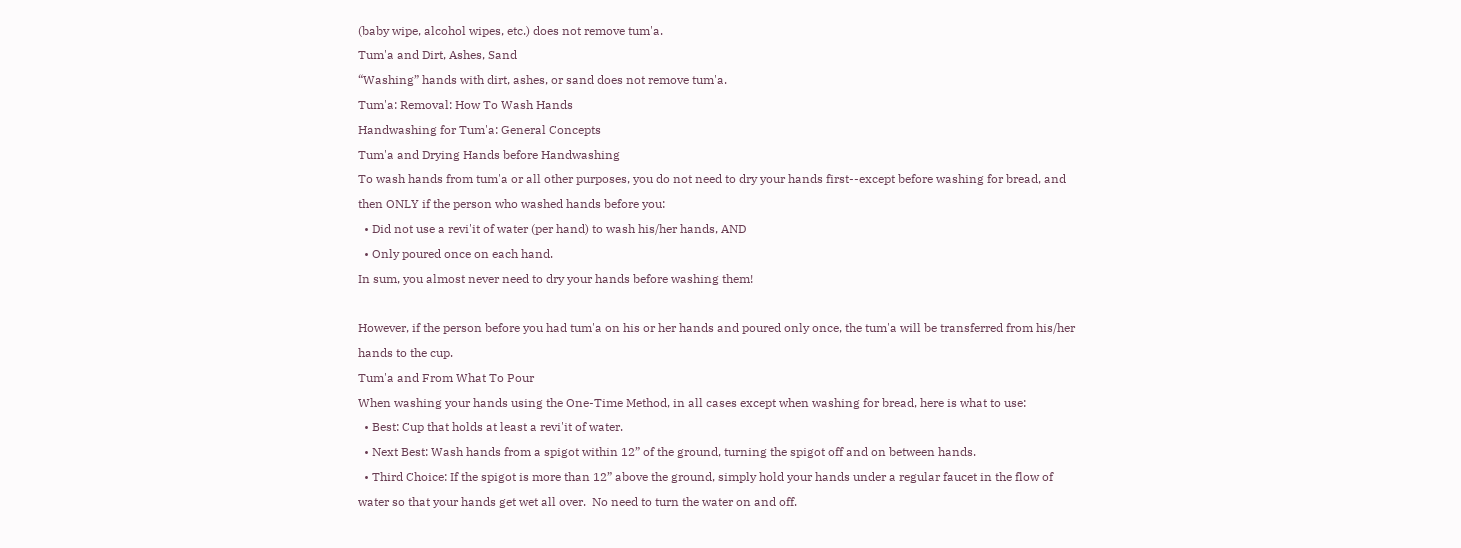(baby wipe, alcohol wipes, etc.) does not remove tum'a.
Tum'a and Dirt, Ashes, Sand
“Washing” hands with dirt, ashes, or sand does not remove tum'a.
Tum'a: Removal: How To Wash Hands
Handwashing for Tum'a: General Concepts
Tum'a and Drying Hands before Handwashing
To wash hands from tum'a or all other purposes, you do not need to dry your hands first--except before washing for bread, and then ONLY if the person who washed hands before you:
  • Did not use a revi'it of water (per hand) to wash his/her hands, AND
  • Only poured once on each hand.
In sum, you almost never need to dry your hands before washing them!

However, if the person before you had tum'a on his or her hands and poured only once, the tum'a will be transferred from his/her hands to the cup.
Tum'a and From What To Pour
When washing your hands using the One-Time Method, in all cases except when washing for bread, here is what to use:
  • Best: Cup that holds at least a revi'it of water.
  • Next Best: Wash hands from a spigot within 12” of the ground, turning the spigot off and on between hands.
  • Third Choice: If the spigot is more than 12” above the ground, simply hold your hands under a regular faucet in the flow of water so that your hands get wet all over.  No need to turn the water on and off.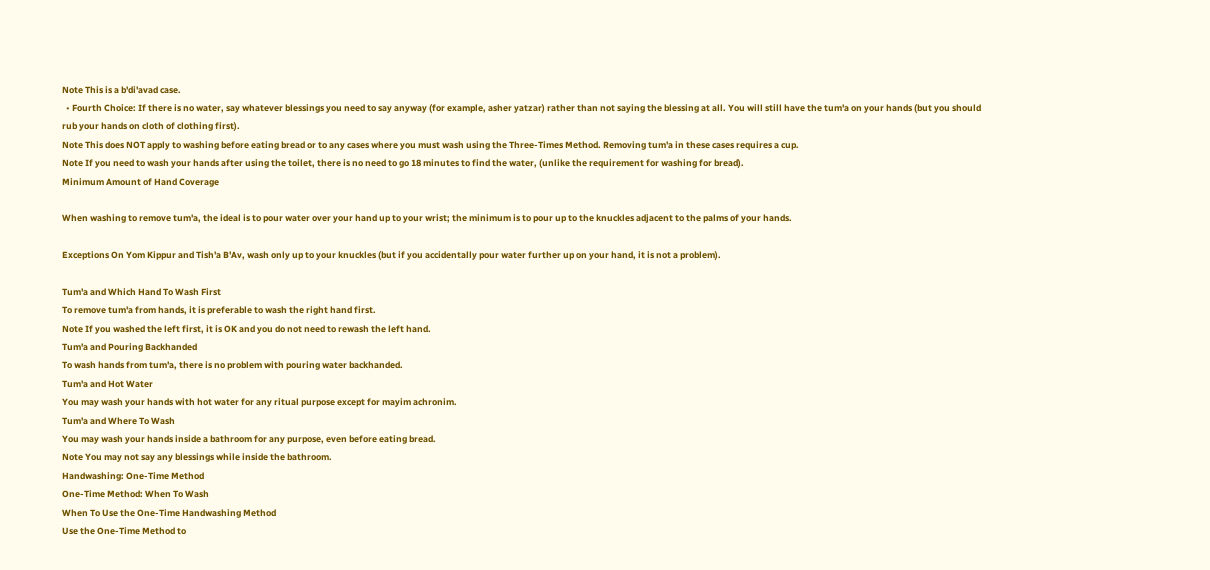Note This is a b'di'avad case.
  • Fourth Choice: If there is no water, say whatever blessings you need to say anyway (for example, asher yatzar) rather than not saying the blessing at all. You will still have the tum'a on your hands (but you should rub your hands on cloth of clothing first).
Note This does NOT apply to washing before eating bread or to any cases where you must wash using the Three-Times Method. Removing tum'a in these cases requires a cup.
Note If you need to wash your hands after using the toilet, there is no need to go 18 minutes to find the water, (unlike the requirement for washing for bread).
Minimum Amount of Hand Coverage

When washing to remove tum'a, the ideal is to pour water over your hand up to your wrist; the minimum is to pour up to the knuckles adjacent to the palms of your hands.

Exceptions On Yom Kippur and Tish'a B'Av, wash only up to your knuckles (but if you accidentally pour water further up on your hand, it is not a problem).

Tum'a and Which Hand To Wash First
To remove tum'a from hands, it is preferable to wash the right hand first.
Note If you washed the left first, it is OK and you do not need to rewash the left hand.
Tum'a and Pouring Backhanded
To wash hands from tum'a, there is no problem with pouring water backhanded.
Tum'a and Hot Water
You may wash your hands with hot water for any ritual purpose except for mayim achronim.
Tum'a and Where To Wash
You may wash your hands inside a bathroom for any purpose, even before eating bread.
Note You may not say any blessings while inside the bathroom.
Handwashing: One-Time Method
One-Time Method: When To Wash
When To Use the One-Time Handwashing Method
Use the One-Time Method to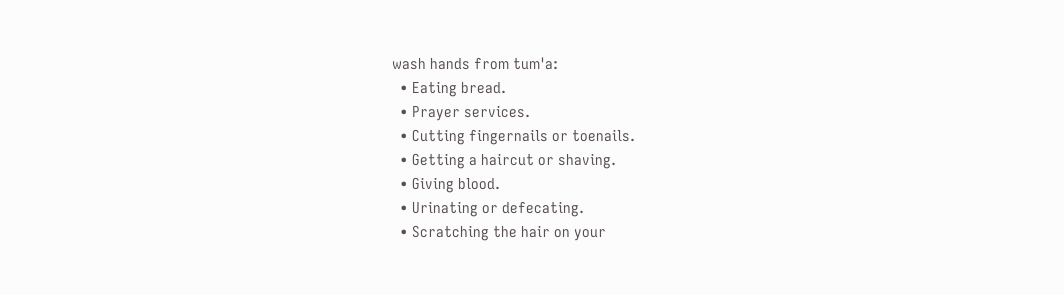wash hands from tum'a:
  • Eating bread.
  • Prayer services.
  • Cutting fingernails or toenails.
  • Getting a haircut or shaving.
  • Giving blood.
  • Urinating or defecating.
  • Scratching the hair on your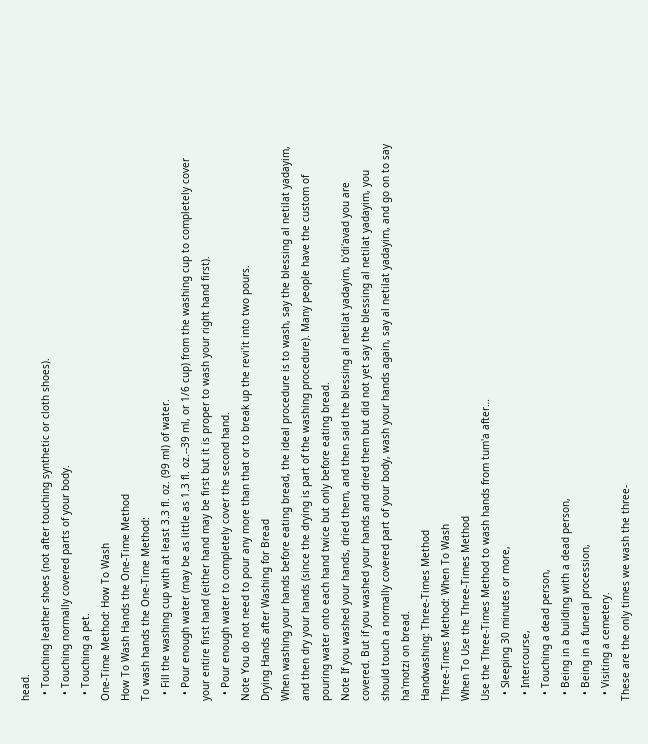head.
  • Touching leather shoes (not after touching synthetic or cloth shoes).
  • Touching normally covered parts of your body.
  • Touching a pet.
One-Time Method: How To Wash
How To Wash Hands the One-Time Method
To wash hands the One-Time Method:
  • Fill the washing cup with at least 3.3 fl. oz. (99 ml) of water.
  • Pour enough water (may be as little as 1.3 fl. oz.--39 ml, or 1/6 cup) from the washing cup to completely cover your entire first hand (either hand may be first but it is proper to wash your right hand first).
  • Pour enough water to completely cover the second hand.
Note You do not need to pour any more than that or to break up the revi'it into two pours.
Drying Hands after Washing for Bread
When washing your hands before eating bread, the ideal procedure is to wash, say the blessing al netilat yadayim, and then dry your hands (since the drying is part of the washing procedure). Many people have the custom of pouring water onto each hand twice but only before eating bread.
Note If you washed your hands, dried them, and then said the blessing al netilat yadayim, b'di'avad you are covered. But if you washed your hands and dried them but did not yet say the blessing al netilat yadayim, you should touch a normally covered part of your body, wash your hands again, say al netilat yadayim, and go on to say ha'motzi on bread.
Handwashing: Three-Times Method
Three-Times Method: When To Wash
When To Use the Three-Times Method
Use the Three-Times Method to wash hands from tum'a after…
  • Sleeping 30 minutes or more,
  • Intercourse,
  • Touching a dead person,
  • Being in a building with a dead person,
  • Being in a funeral procession,
  • Visiting a cemetery.
These are the only times we wash the three-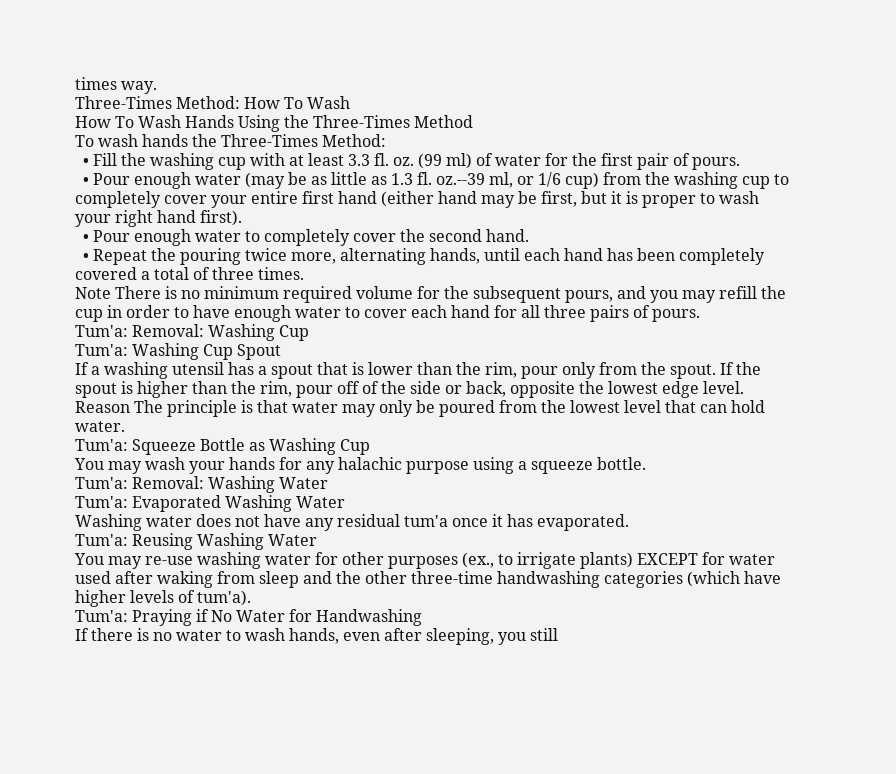times way.
Three-Times Method: How To Wash
How To Wash Hands Using the Three-Times Method
To wash hands the Three-Times Method:
  • Fill the washing cup with at least 3.3 fl. oz. (99 ml) of water for the first pair of pours.
  • Pour enough water (may be as little as 1.3 fl. oz.--39 ml, or 1/6 cup) from the washing cup to completely cover your entire first hand (either hand may be first, but it is proper to wash your right hand first).
  • Pour enough water to completely cover the second hand.
  • Repeat the pouring twice more, alternating hands, until each hand has been completely covered a total of three times.
Note There is no minimum required volume for the subsequent pours, and you may refill the cup in order to have enough water to cover each hand for all three pairs of pours.
Tum'a: Removal: Washing Cup
Tum'a: Washing Cup Spout
If a washing utensil has a spout that is lower than the rim, pour only from the spout. If the spout is higher than the rim, pour off of the side or back, opposite the lowest edge level.
Reason The principle is that water may only be poured from the lowest level that can hold water.
Tum'a: Squeeze Bottle as Washing Cup
You may wash your hands for any halachic purpose using a squeeze bottle.
Tum'a: Removal: Washing Water
Tum'a: Evaporated Washing Water
Washing water does not have any residual tum'a once it has evaporated.
Tum'a: Reusing Washing Water
You may re-use washing water for other purposes (ex., to irrigate plants) EXCEPT for water used after waking from sleep and the other three-time handwashing categories (which have higher levels of tum'a).
Tum'a: Praying if No Water for Handwashing
If there is no water to wash hands, even after sleeping, you still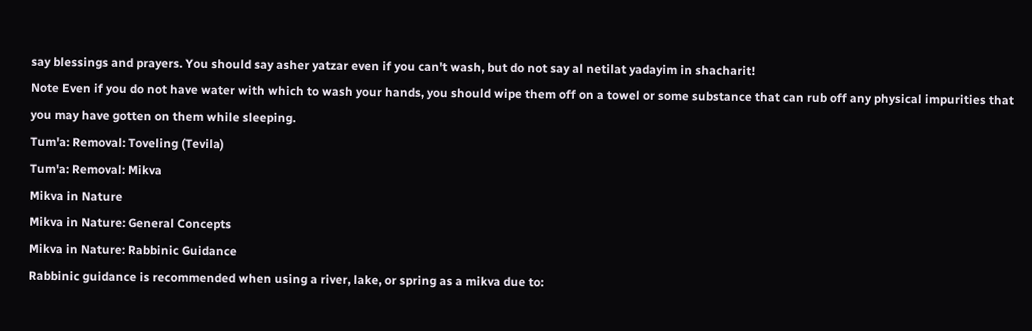say blessings and prayers. You should say asher yatzar even if you can't wash, but do not say al netilat yadayim in shacharit!
Note Even if you do not have water with which to wash your hands, you should wipe them off on a towel or some substance that can rub off any physical impurities that you may have gotten on them while sleeping.
Tum'a: Removal: Toveling (Tevila)
Tum'a: Removal: Mikva
Mikva in Nature
Mikva in Nature: General Concepts
Mikva in Nature: Rabbinic Guidance
Rabbinic guidance is recommended when using a river, lake, or spring as a mikva due to: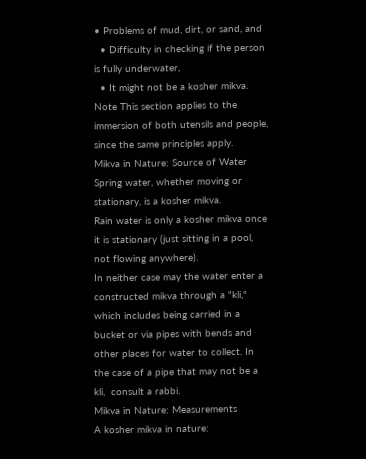• Problems of mud, dirt, or sand, and
  • Difficulty in checking if the person is fully underwater,
  • It might not be a kosher mikva.
Note This section applies to the immersion of both utensils and people, since the same principles apply.
Mikva in Nature: Source of Water
Spring water, whether moving or stationary, is a kosher mikva.
Rain water is only a kosher mikva once it is stationary (just sitting in a pool, not flowing anywhere).
In neither case may the water enter a constructed mikva through a "kli," which includes being carried in a bucket or via pipes with bends and other places for water to collect. In the case of a pipe that may not be a kli,  consult a rabbi.
Mikva in Nature: Measurements
A kosher mikva in nature: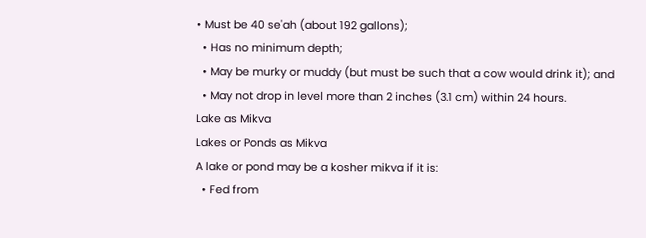• Must be 40 se'ah (about 192 gallons);
  • Has no minimum depth;
  • May be murky or muddy (but must be such that a cow would drink it); and
  • May not drop in level more than 2 inches (3.1 cm) within 24 hours.
Lake as Mikva
Lakes or Ponds as Mikva
A lake or pond may be a kosher mikva if it is:
  • Fed from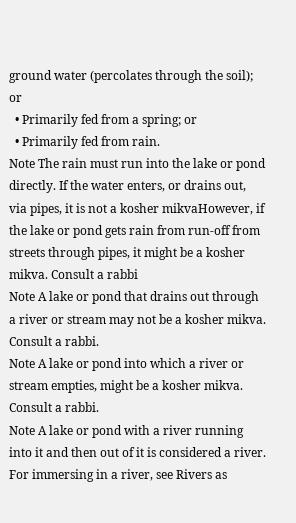ground water (percolates through the soil); or
  • Primarily fed from a spring; or
  • Primarily fed from rain.
Note The rain must run into the lake or pond directly. If the water enters, or drains out, via pipes, it is not a kosher mikvaHowever, if the lake or pond gets rain from run-off from streets through pipes, it might be a kosher mikva. Consult a rabbi
Note A lake or pond that drains out through a river or stream may not be a kosher mikva. Consult a rabbi.
Note A lake or pond into which a river or stream empties, might be a kosher mikva. Consult a rabbi.
Note A lake or pond with a river running into it and then out of it is considered a river. For immersing in a river, see Rivers as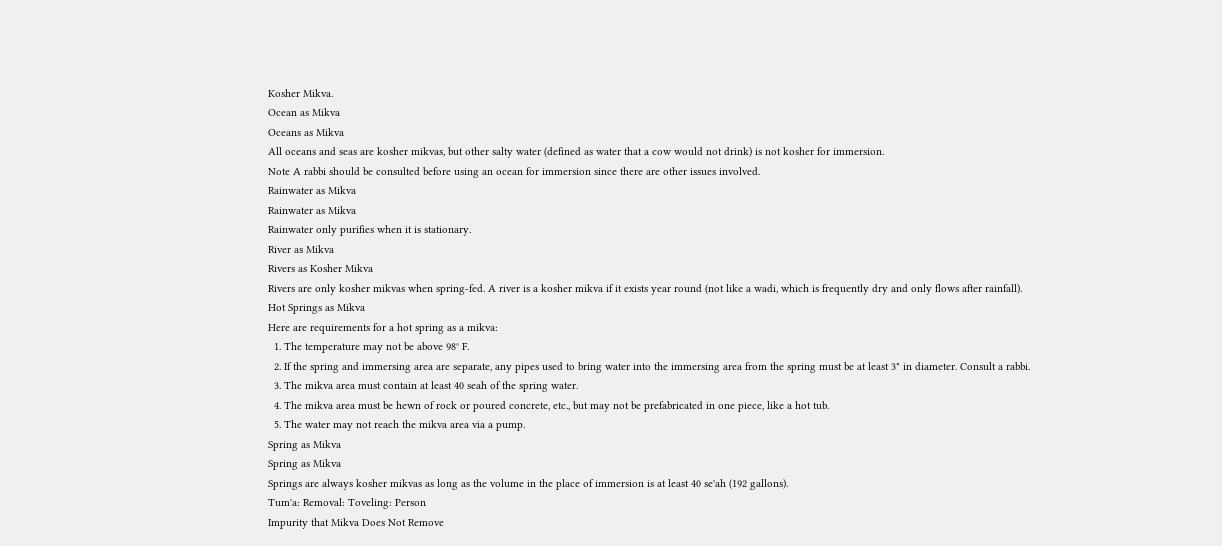Kosher Mikva.
Ocean as Mikva
Oceans as Mikva
All oceans and seas are kosher mikvas, but other salty water (defined as water that a cow would not drink) is not kosher for immersion.
Note A rabbi should be consulted before using an ocean for immersion since there are other issues involved.
Rainwater as Mikva
Rainwater as Mikva
Rainwater only purifies when it is stationary.
River as Mikva
Rivers as Kosher Mikva
Rivers are only kosher mikvas when spring-fed. A river is a kosher mikva if it exists year round (not like a wadi, which is frequently dry and only flows after rainfall).
Hot Springs as Mikva
Here are requirements for a hot spring as a mikva:
  1. The temperature may not be above 98° F.
  2. If the spring and immersing area are separate, any pipes used to bring water into the immersing area from the spring must be at least 3" in diameter. Consult a rabbi.
  3. The mikva area must contain at least 40 seah of the spring water.
  4. The mikva area must be hewn of rock or poured concrete, etc., but may not be prefabricated in one piece, like a hot tub.
  5. The water may not reach the mikva area via a pump.
Spring as Mikva
Spring as Mikva
Springs are always kosher mikvas as long as the volume in the place of immersion is at least 40 se'ah (192 gallons).
Tum'a: Removal: Toveling: Person
Impurity that Mikva Does Not Remove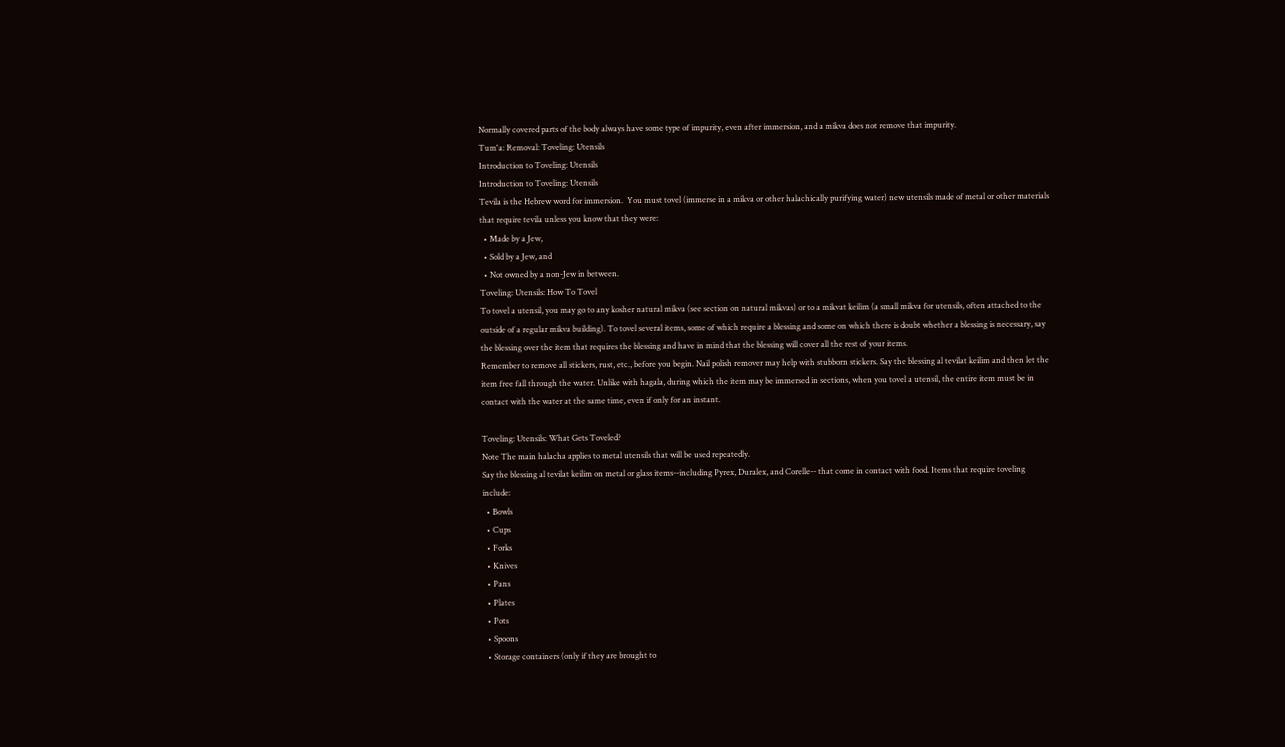Normally covered parts of the body always have some type of impurity, even after immersion, and a mikva does not remove that impurity.
Tum'a: Removal: Toveling: Utensils
Introduction to Toveling: Utensils
Introduction to Toveling: Utensils
Tevila is the Hebrew word for immersion.  You must tovel (immerse in a mikva or other halachically purifying water) new utensils made of metal or other materials that require tevila unless you know that they were:
  • Made by a Jew,
  • Sold by a Jew, and
  • Not owned by a non-Jew in between.
Toveling: Utensils: How To Tovel
To tovel a utensil, you may go to any kosher natural mikva (see section on natural mikvas) or to a mikvat keilim (a small mikva for utensils, often attached to the outside of a regular mikva building). To tovel several items, some of which require a blessing and some on which there is doubt whether a blessing is necessary, say the blessing over the item that requires the blessing and have in mind that the blessing will cover all the rest of your items.
Remember to remove all stickers, rust, etc., before you begin. Nail polish remover may help with stubborn stickers. Say the blessing al tevilat keilim and then let the item free fall through the water. Unlike with hagala, during which the item may be immersed in sections, when you tovel a utensil, the entire item must be in contact with the water at the same time, even if only for an instant.

Toveling: Utensils: What Gets Toveled?
Note The main halacha applies to metal utensils that will be used repeatedly.
Say the blessing al tevilat keilim on metal or glass items--including Pyrex, Duralex, and Corelle-- that come in contact with food. Items that require toveling include:
  • Bowls
  • Cups
  • Forks
  • Knives
  • Pans
  • Plates
  • Pots
  • Spoons
  • Storage containers (only if they are brought to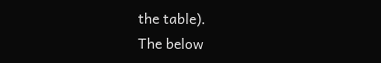the table).
The below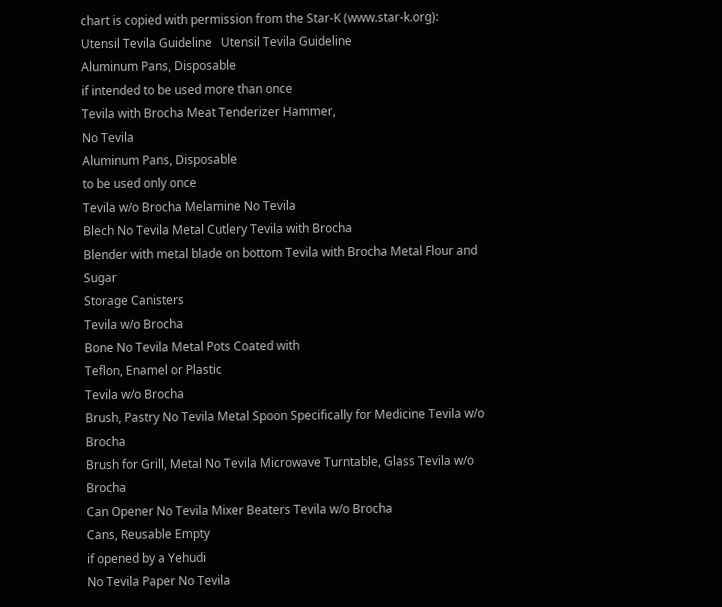chart is copied with permission from the Star-K (www.star-k.org):
Utensil Tevila Guideline   Utensil Tevila Guideline
Aluminum Pans, Disposable
if intended to be used more than once
Tevila with Brocha Meat Tenderizer Hammer,
No Tevila
Aluminum Pans, Disposable
to be used only once
Tevila w/o Brocha Melamine No Tevila
Blech No Tevila Metal Cutlery Tevila with Brocha
Blender with metal blade on bottom Tevila with Brocha Metal Flour and Sugar
Storage Canisters
Tevila w/o Brocha
Bone No Tevila Metal Pots Coated with
Teflon, Enamel or Plastic
Tevila w/o Brocha
Brush, Pastry No Tevila Metal Spoon Specifically for Medicine Tevila w/o Brocha
Brush for Grill, Metal No Tevila Microwave Turntable, Glass Tevila w/o Brocha
Can Opener No Tevila Mixer Beaters Tevila w/o Brocha
Cans, Reusable Empty
if opened by a Yehudi
No Tevila Paper No Tevila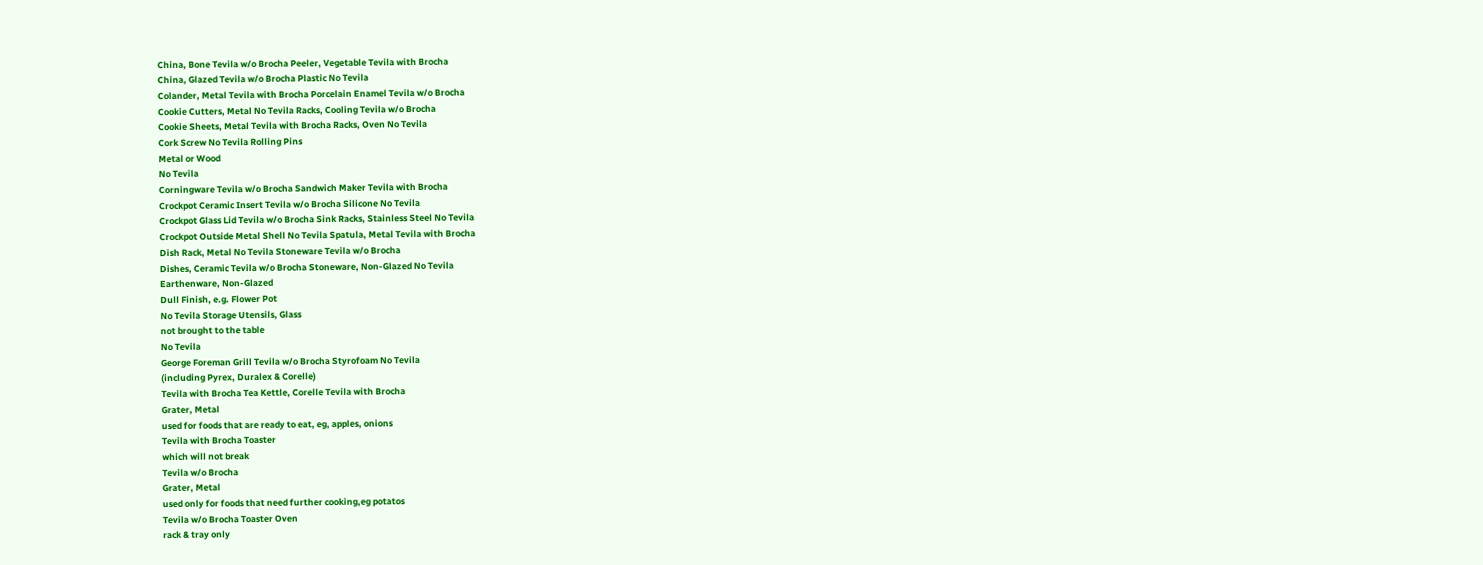China, Bone Tevila w/o Brocha Peeler, Vegetable Tevila with Brocha
China, Glazed Tevila w/o Brocha Plastic No Tevila
Colander, Metal Tevila with Brocha Porcelain Enamel Tevila w/o Brocha
Cookie Cutters, Metal No Tevila Racks, Cooling Tevila w/o Brocha
Cookie Sheets, Metal Tevila with Brocha Racks, Oven No Tevila
Cork Screw No Tevila Rolling Pins
Metal or Wood
No Tevila
Corningware Tevila w/o Brocha Sandwich Maker Tevila with Brocha
Crockpot Ceramic Insert Tevila w/o Brocha Silicone No Tevila
Crockpot Glass Lid Tevila w/o Brocha Sink Racks, Stainless Steel No Tevila
Crockpot Outside Metal Shell No Tevila Spatula, Metal Tevila with Brocha
Dish Rack, Metal No Tevila Stoneware Tevila w/o Brocha
Dishes, Ceramic Tevila w/o Brocha Stoneware, Non-Glazed No Tevila
Earthenware, Non-Glazed
Dull Finish, e.g. Flower Pot
No Tevila Storage Utensils, Glass
not brought to the table
No Tevila
George Foreman Grill Tevila w/o Brocha Styrofoam No Tevila
(including Pyrex, Duralex & Corelle)
Tevila with Brocha Tea Kettle, Corelle Tevila with Brocha
Grater, Metal
used for foods that are ready to eat, eg, apples, onions
Tevila with Brocha Toaster
which will not break
Tevila w/o Brocha
Grater, Metal
used only for foods that need further cooking,eg potatos
Tevila w/o Brocha Toaster Oven
rack & tray only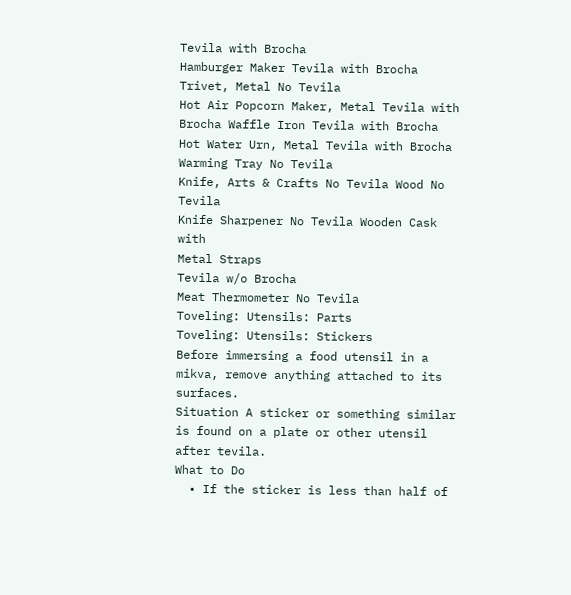Tevila with Brocha
Hamburger Maker Tevila with Brocha Trivet, Metal No Tevila
Hot Air Popcorn Maker, Metal Tevila with Brocha Waffle Iron Tevila with Brocha
Hot Water Urn, Metal Tevila with Brocha Warming Tray No Tevila
Knife, Arts & Crafts No Tevila Wood No Tevila
Knife Sharpener No Tevila Wooden Cask with
Metal Straps
Tevila w/o Brocha
Meat Thermometer No Tevila
Toveling: Utensils: Parts
Toveling: Utensils: Stickers
Before immersing a food utensil in a mikva, remove anything attached to its surfaces.
Situation A sticker or something similar is found on a plate or other utensil after tevila.
What to Do
  • If the sticker is less than half of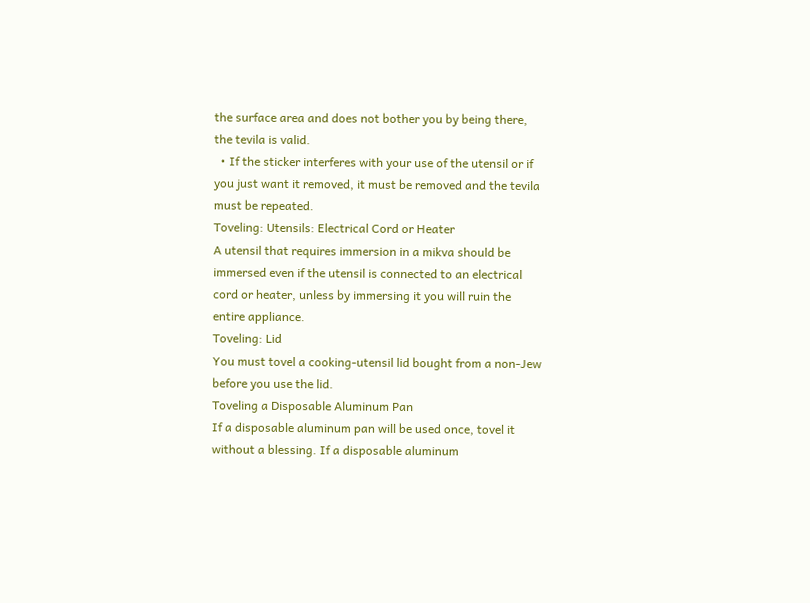the surface area and does not bother you by being there, the tevila is valid.
  • If the sticker interferes with your use of the utensil or if you just want it removed, it must be removed and the tevila must be repeated.
Toveling: Utensils: Electrical Cord or Heater
A utensil that requires immersion in a mikva should be immersed even if the utensil is connected to an electrical cord or heater, unless by immersing it you will ruin the entire appliance.
Toveling: Lid
You must tovel a cooking-utensil lid bought from a non-Jew before you use the lid.
Toveling a Disposable Aluminum Pan
If a disposable aluminum pan will be used once, tovel it without a blessing. If a disposable aluminum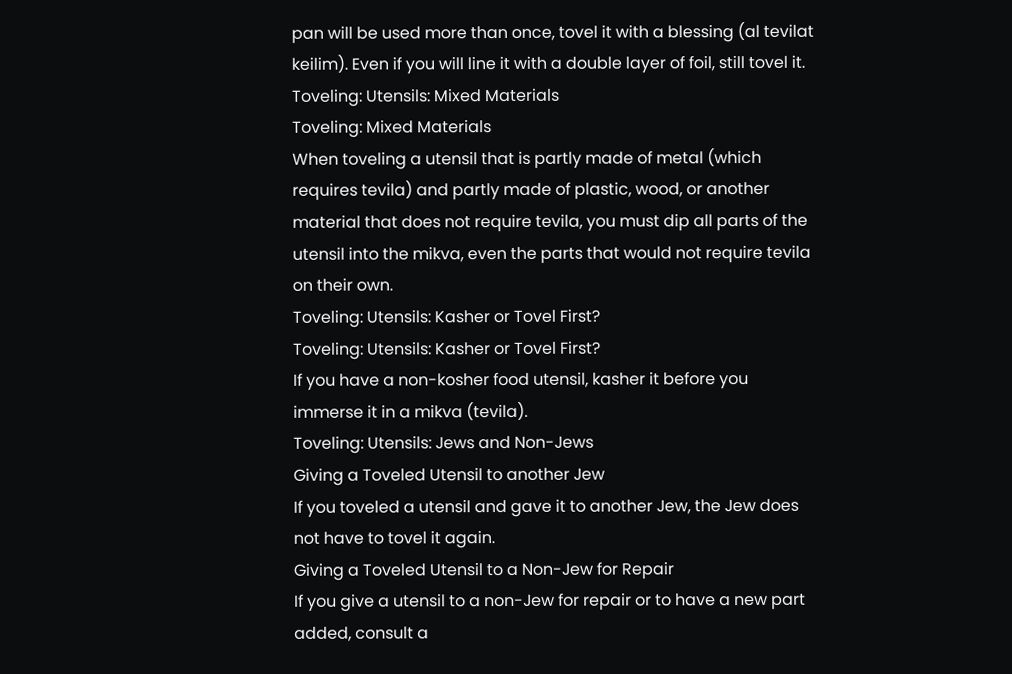pan will be used more than once, tovel it with a blessing (al tevilat keilim). Even if you will line it with a double layer of foil, still tovel it.
Toveling: Utensils: Mixed Materials
Toveling: Mixed Materials
When toveling a utensil that is partly made of metal (which requires tevila) and partly made of plastic, wood, or another material that does not require tevila, you must dip all parts of the utensil into the mikva, even the parts that would not require tevila on their own.
Toveling: Utensils: Kasher or Tovel First?
Toveling: Utensils: Kasher or Tovel First?
If you have a non-kosher food utensil, kasher it before you immerse it in a mikva (tevila).
Toveling: Utensils: Jews and Non-Jews
Giving a Toveled Utensil to another Jew
If you toveled a utensil and gave it to another Jew, the Jew does not have to tovel it again.
Giving a Toveled Utensil to a Non-Jew for Repair
If you give a utensil to a non-Jew for repair or to have a new part added, consult a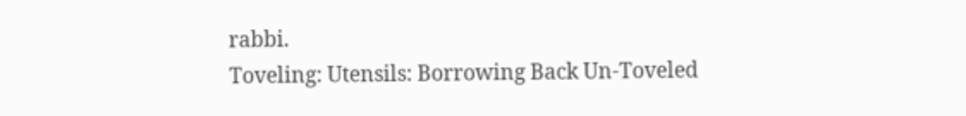rabbi.
Toveling: Utensils: Borrowing Back Un-Toveled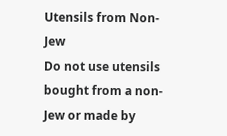Utensils from Non-Jew
Do not use utensils bought from a non-Jew or made by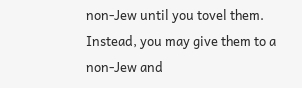non-Jew until you tovel them. Instead, you may give them to a non-Jew and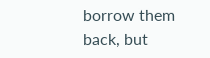borrow them back, but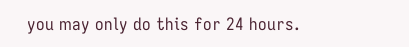you may only do this for 24 hours.